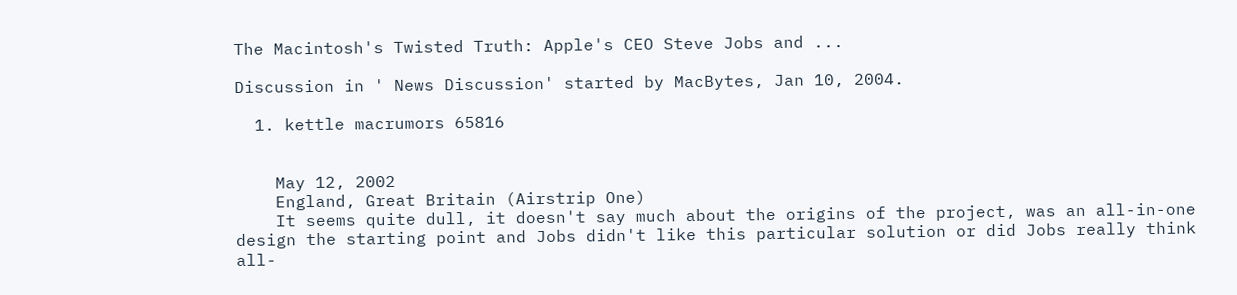The Macintosh's Twisted Truth: Apple's CEO Steve Jobs and ...

Discussion in ' News Discussion' started by MacBytes, Jan 10, 2004.

  1. kettle macrumors 65816


    May 12, 2002
    England, Great Britain (Airstrip One)
    It seems quite dull, it doesn't say much about the origins of the project, was an all-in-one design the starting point and Jobs didn't like this particular solution or did Jobs really think all-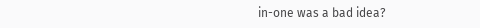in-one was a bad idea?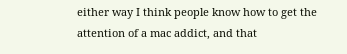either way I think people know how to get the attention of a mac addict, and that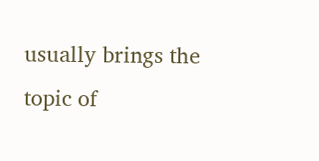usually brings the topic of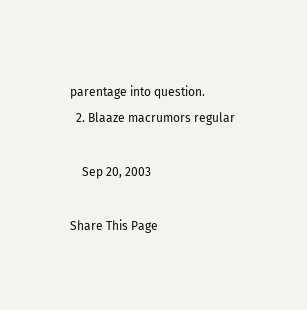parentage into question.
  2. Blaaze macrumors regular

    Sep 20, 2003

Share This Page